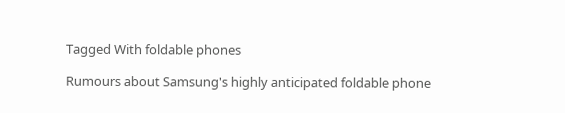Tagged With foldable phones

Rumours about Samsung's highly anticipated foldable phone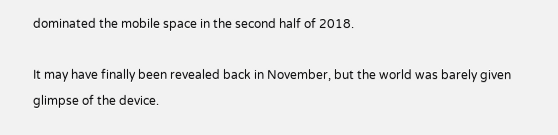dominated the mobile space in the second half of 2018.

It may have finally been revealed back in November, but the world was barely given glimpse of the device.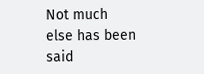Not much else has been said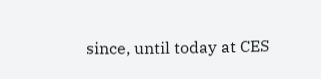since, until today at CES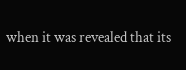when it was revealed that its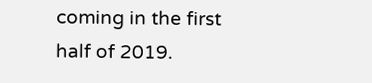coming in the first half of 2019.